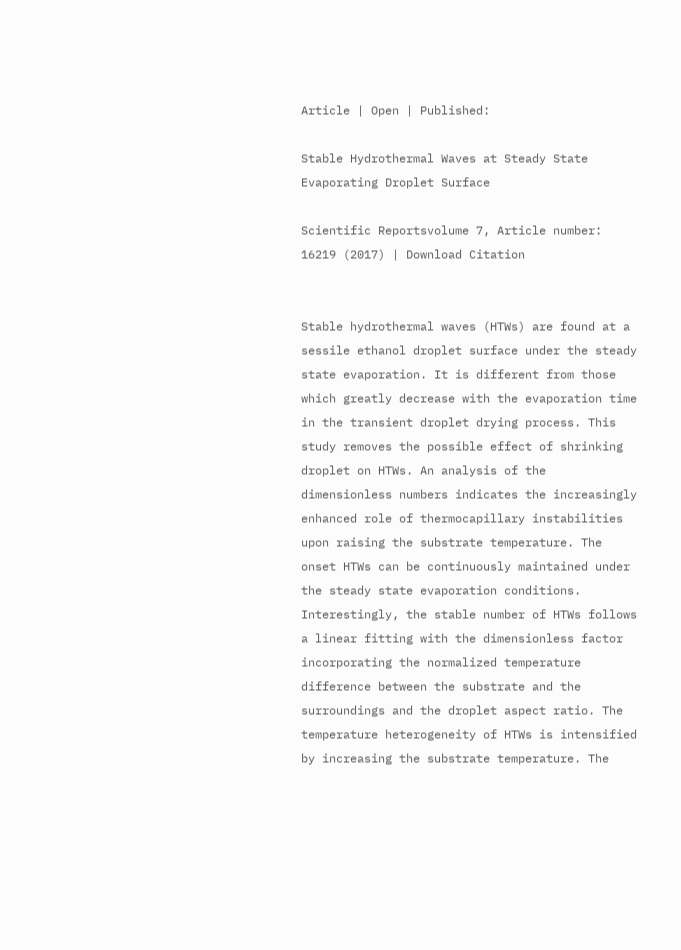Article | Open | Published:

Stable Hydrothermal Waves at Steady State Evaporating Droplet Surface

Scientific Reportsvolume 7, Article number: 16219 (2017) | Download Citation


Stable hydrothermal waves (HTWs) are found at a sessile ethanol droplet surface under the steady state evaporation. It is different from those which greatly decrease with the evaporation time in the transient droplet drying process. This study removes the possible effect of shrinking droplet on HTWs. An analysis of the dimensionless numbers indicates the increasingly enhanced role of thermocapillary instabilities upon raising the substrate temperature. The onset HTWs can be continuously maintained under the steady state evaporation conditions. Interestingly, the stable number of HTWs follows a linear fitting with the dimensionless factor incorporating the normalized temperature difference between the substrate and the surroundings and the droplet aspect ratio. The temperature heterogeneity of HTWs is intensified by increasing the substrate temperature. The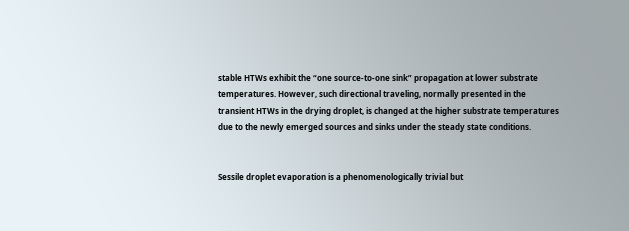stable HTWs exhibit the “one source-to-one sink” propagation at lower substrate temperatures. However, such directional traveling, normally presented in the transient HTWs in the drying droplet, is changed at the higher substrate temperatures due to the newly emerged sources and sinks under the steady state conditions.


Sessile droplet evaporation is a phenomenologically trivial but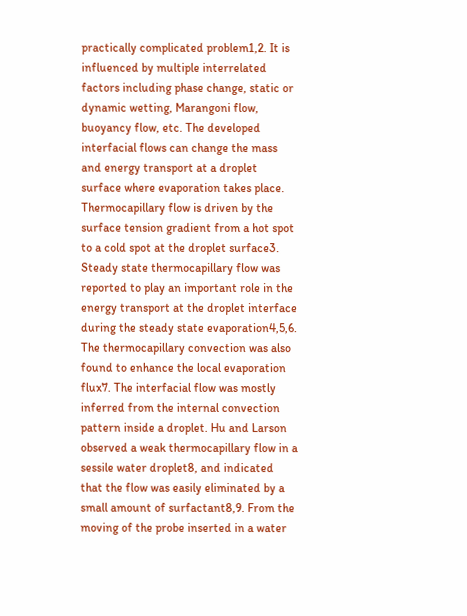practically complicated problem1,2. It is influenced by multiple interrelated factors including phase change, static or dynamic wetting, Marangoni flow, buoyancy flow, etc. The developed interfacial flows can change the mass and energy transport at a droplet surface where evaporation takes place. Thermocapillary flow is driven by the surface tension gradient from a hot spot to a cold spot at the droplet surface3. Steady state thermocapillary flow was reported to play an important role in the energy transport at the droplet interface during the steady state evaporation4,5,6. The thermocapillary convection was also found to enhance the local evaporation flux7. The interfacial flow was mostly inferred from the internal convection pattern inside a droplet. Hu and Larson observed a weak thermocapillary flow in a sessile water droplet8, and indicated that the flow was easily eliminated by a small amount of surfactant8,9. From the moving of the probe inserted in a water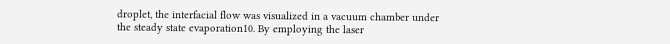droplet, the interfacial flow was visualized in a vacuum chamber under the steady state evaporation10. By employing the laser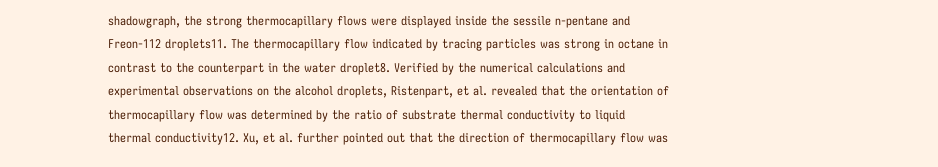shadowgraph, the strong thermocapillary flows were displayed inside the sessile n-pentane and Freon-112 droplets11. The thermocapillary flow indicated by tracing particles was strong in octane in contrast to the counterpart in the water droplet8. Verified by the numerical calculations and experimental observations on the alcohol droplets, Ristenpart, et al. revealed that the orientation of thermocapillary flow was determined by the ratio of substrate thermal conductivity to liquid thermal conductivity12. Xu, et al. further pointed out that the direction of thermocapillary flow was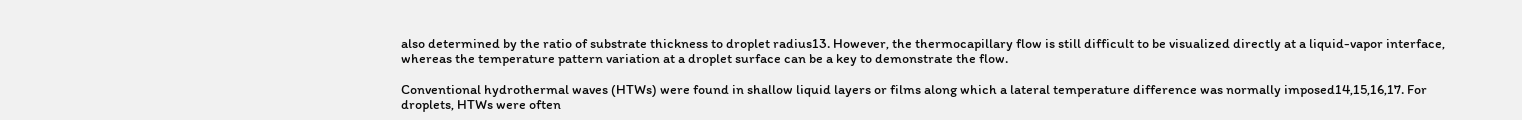also determined by the ratio of substrate thickness to droplet radius13. However, the thermocapillary flow is still difficult to be visualized directly at a liquid-vapor interface, whereas the temperature pattern variation at a droplet surface can be a key to demonstrate the flow.

Conventional hydrothermal waves (HTWs) were found in shallow liquid layers or films along which a lateral temperature difference was normally imposed14,15,16,17. For droplets, HTWs were often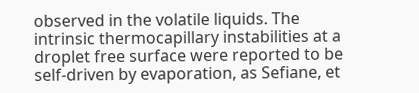observed in the volatile liquids. The intrinsic thermocapillary instabilities at a droplet free surface were reported to be self-driven by evaporation, as Sefiane, et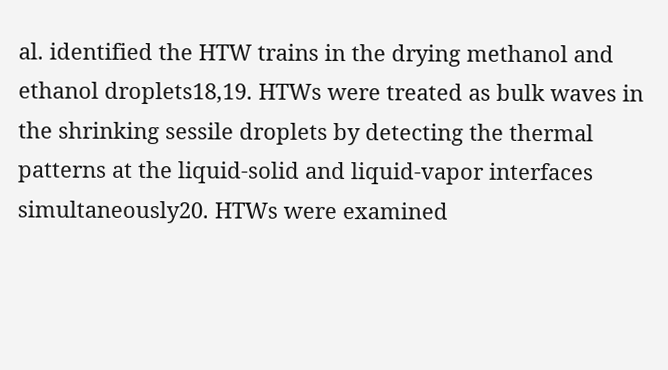al. identified the HTW trains in the drying methanol and ethanol droplets18,19. HTWs were treated as bulk waves in the shrinking sessile droplets by detecting the thermal patterns at the liquid-solid and liquid-vapor interfaces simultaneously20. HTWs were examined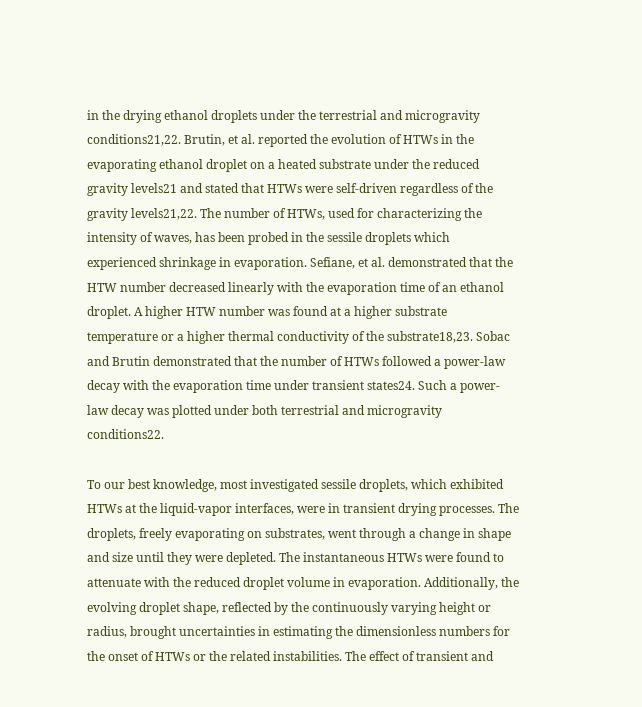in the drying ethanol droplets under the terrestrial and microgravity conditions21,22. Brutin, et al. reported the evolution of HTWs in the evaporating ethanol droplet on a heated substrate under the reduced gravity levels21 and stated that HTWs were self-driven regardless of the gravity levels21,22. The number of HTWs, used for characterizing the intensity of waves, has been probed in the sessile droplets which experienced shrinkage in evaporation. Sefiane, et al. demonstrated that the HTW number decreased linearly with the evaporation time of an ethanol droplet. A higher HTW number was found at a higher substrate temperature or a higher thermal conductivity of the substrate18,23. Sobac and Brutin demonstrated that the number of HTWs followed a power-law decay with the evaporation time under transient states24. Such a power-law decay was plotted under both terrestrial and microgravity conditions22.

To our best knowledge, most investigated sessile droplets, which exhibited HTWs at the liquid-vapor interfaces, were in transient drying processes. The droplets, freely evaporating on substrates, went through a change in shape and size until they were depleted. The instantaneous HTWs were found to attenuate with the reduced droplet volume in evaporation. Additionally, the evolving droplet shape, reflected by the continuously varying height or radius, brought uncertainties in estimating the dimensionless numbers for the onset of HTWs or the related instabilities. The effect of transient and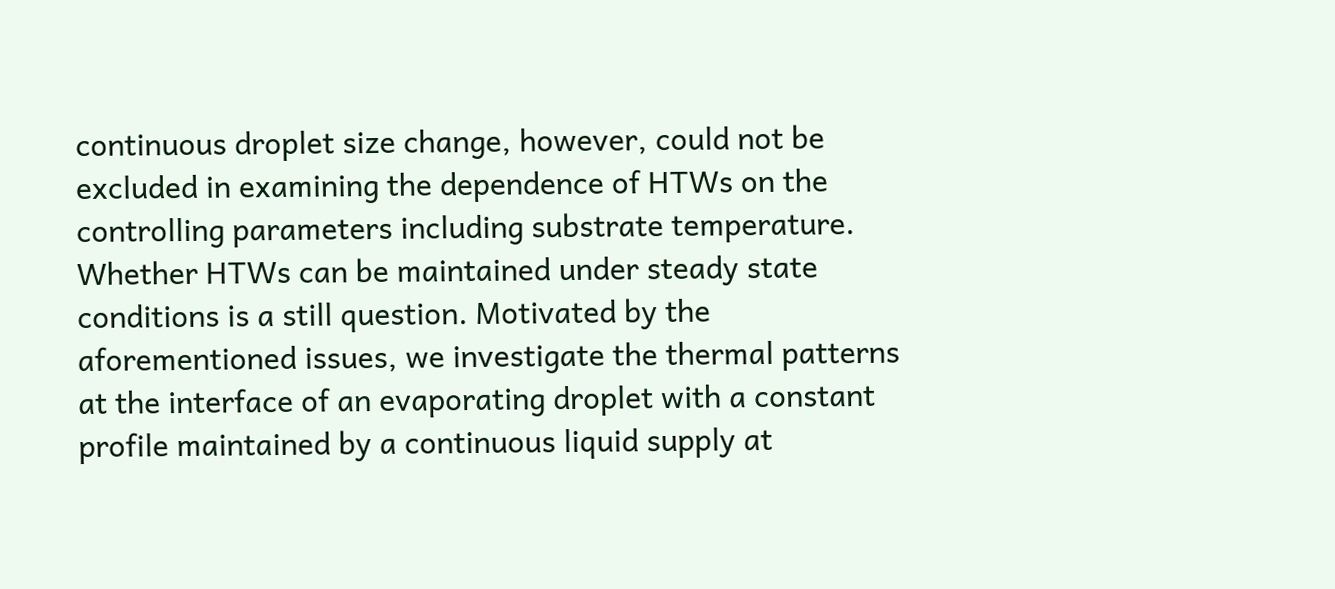continuous droplet size change, however, could not be excluded in examining the dependence of HTWs on the controlling parameters including substrate temperature. Whether HTWs can be maintained under steady state conditions is a still question. Motivated by the aforementioned issues, we investigate the thermal patterns at the interface of an evaporating droplet with a constant profile maintained by a continuous liquid supply at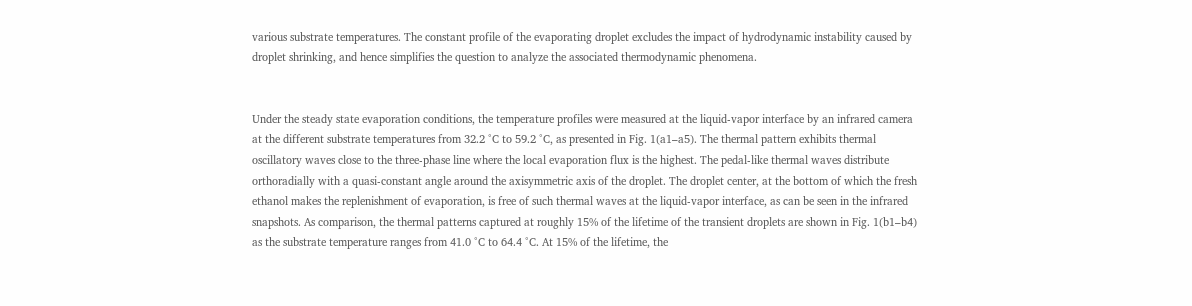various substrate temperatures. The constant profile of the evaporating droplet excludes the impact of hydrodynamic instability caused by droplet shrinking, and hence simplifies the question to analyze the associated thermodynamic phenomena.


Under the steady state evaporation conditions, the temperature profiles were measured at the liquid-vapor interface by an infrared camera at the different substrate temperatures from 32.2 °C to 59.2 °C, as presented in Fig. 1(a1–a5). The thermal pattern exhibits thermal oscillatory waves close to the three-phase line where the local evaporation flux is the highest. The pedal-like thermal waves distribute orthoradially with a quasi-constant angle around the axisymmetric axis of the droplet. The droplet center, at the bottom of which the fresh ethanol makes the replenishment of evaporation, is free of such thermal waves at the liquid-vapor interface, as can be seen in the infrared snapshots. As comparison, the thermal patterns captured at roughly 15% of the lifetime of the transient droplets are shown in Fig. 1(b1–b4) as the substrate temperature ranges from 41.0 °C to 64.4 °C. At 15% of the lifetime, the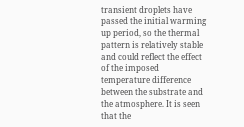transient droplets have passed the initial warming up period, so the thermal pattern is relatively stable and could reflect the effect of the imposed temperature difference between the substrate and the atmosphere. It is seen that the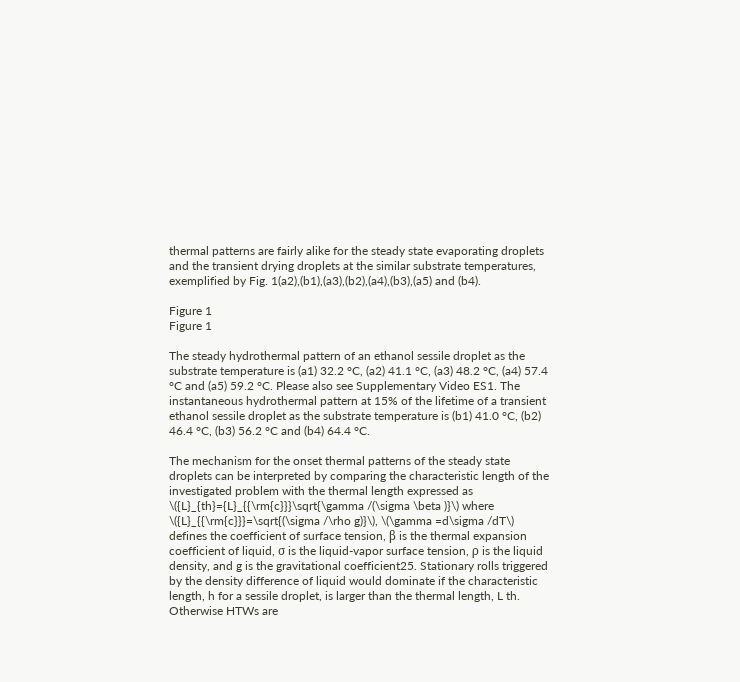thermal patterns are fairly alike for the steady state evaporating droplets and the transient drying droplets at the similar substrate temperatures, exemplified by Fig. 1(a2),(b1),(a3),(b2),(a4),(b3),(a5) and (b4).

Figure 1
Figure 1

The steady hydrothermal pattern of an ethanol sessile droplet as the substrate temperature is (a1) 32.2 °C, (a2) 41.1 °C, (a3) 48.2 °C, (a4) 57.4 °C and (a5) 59.2 °C. Please also see Supplementary Video ES1. The instantaneous hydrothermal pattern at 15% of the lifetime of a transient ethanol sessile droplet as the substrate temperature is (b1) 41.0 °C, (b2) 46.4 °C, (b3) 56.2 °C and (b4) 64.4 °C.

The mechanism for the onset thermal patterns of the steady state droplets can be interpreted by comparing the characteristic length of the investigated problem with the thermal length expressed as \({L}_{th}={L}_{{\rm{c}}}\sqrt{\gamma /(\sigma \beta )}\) where \({L}_{{\rm{c}}}=\sqrt{(\sigma /\rho g)}\), \(\gamma =d\sigma /dT\) defines the coefficient of surface tension, β is the thermal expansion coefficient of liquid, σ is the liquid-vapor surface tension, ρ is the liquid density, and g is the gravitational coefficient25. Stationary rolls triggered by the density difference of liquid would dominate if the characteristic length, h for a sessile droplet, is larger than the thermal length, L th. Otherwise HTWs are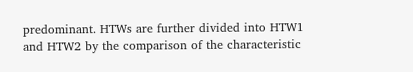predominant. HTWs are further divided into HTW1 and HTW2 by the comparison of the characteristic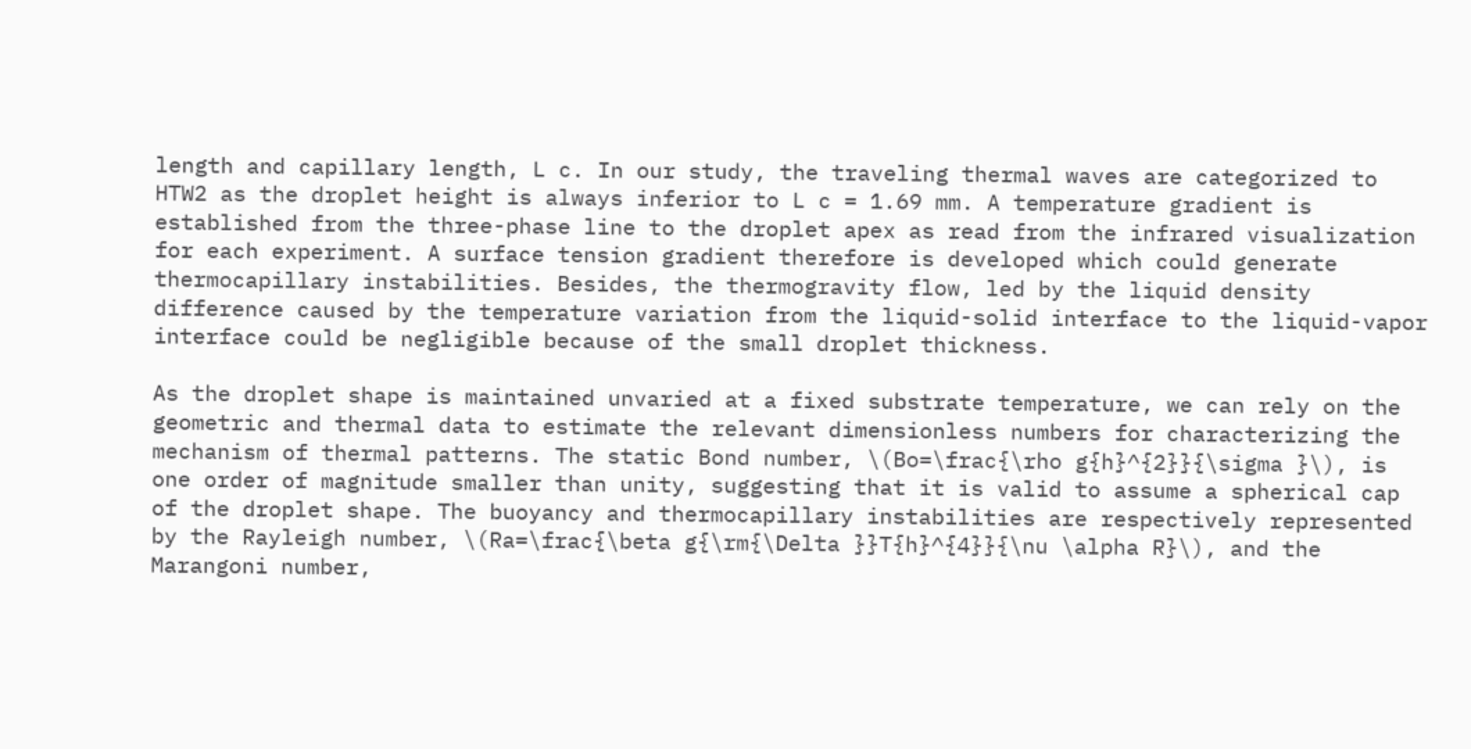length and capillary length, L c. In our study, the traveling thermal waves are categorized to HTW2 as the droplet height is always inferior to L c = 1.69 mm. A temperature gradient is established from the three-phase line to the droplet apex as read from the infrared visualization for each experiment. A surface tension gradient therefore is developed which could generate thermocapillary instabilities. Besides, the thermogravity flow, led by the liquid density difference caused by the temperature variation from the liquid-solid interface to the liquid-vapor interface could be negligible because of the small droplet thickness.

As the droplet shape is maintained unvaried at a fixed substrate temperature, we can rely on the geometric and thermal data to estimate the relevant dimensionless numbers for characterizing the mechanism of thermal patterns. The static Bond number, \(Bo=\frac{\rho g{h}^{2}}{\sigma }\), is one order of magnitude smaller than unity, suggesting that it is valid to assume a spherical cap of the droplet shape. The buoyancy and thermocapillary instabilities are respectively represented by the Rayleigh number, \(Ra=\frac{\beta g{\rm{\Delta }}T{h}^{4}}{\nu \alpha R}\), and the Marangoni number,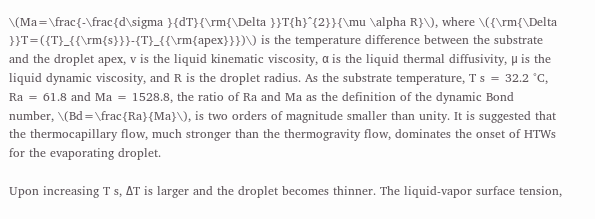\(Ma=\frac{-\frac{d\sigma }{dT}{\rm{\Delta }}T{h}^{2}}{\mu \alpha R}\), where \({\rm{\Delta }}T=({T}_{{\rm{s}}}-{T}_{{\rm{apex}}})\) is the temperature difference between the substrate and the droplet apex, v is the liquid kinematic viscosity, α is the liquid thermal diffusivity, μ is the liquid dynamic viscosity, and R is the droplet radius. As the substrate temperature, T s = 32.2 °C, Ra = 61.8 and Ma = 1528.8, the ratio of Ra and Ma as the definition of the dynamic Bond number, \(Bd=\frac{Ra}{Ma}\), is two orders of magnitude smaller than unity. It is suggested that the thermocapillary flow, much stronger than the thermogravity flow, dominates the onset of HTWs for the evaporating droplet.

Upon increasing T s, ΔT is larger and the droplet becomes thinner. The liquid-vapor surface tension,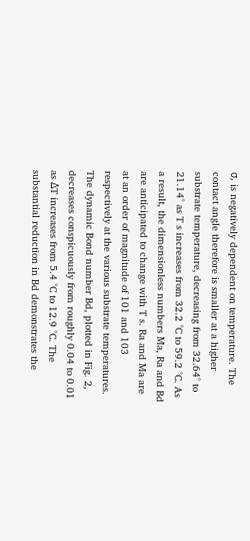σ, is negatively dependent on temperature. The contact angle therefore is smaller at a higher substrate temperature, decreasing from 32.64° to 21.14° as T s increases from 32.2 °C to 59.2 °C. As a result, the dimensionless numbers Ma, Ra and Bd are anticipated to change with T s. Ra and Ma are at an order of magnitude of 101 and 103 respectively at the various substrate temperatures. The dynamic Bond number Bd, plotted in Fig. 2, decreases conspicuously from roughly 0.04 to 0.01 as ΔT increases from 5.4 °C to 12.9 °C. The substantial reduction in Bd demonstrates the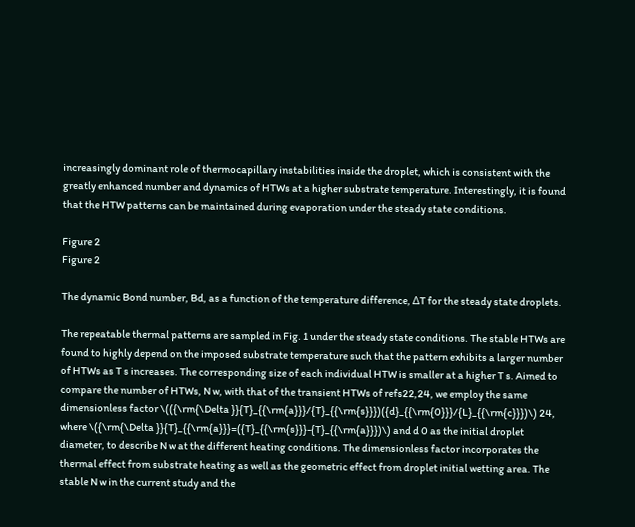increasingly dominant role of thermocapillary instabilities inside the droplet, which is consistent with the greatly enhanced number and dynamics of HTWs at a higher substrate temperature. Interestingly, it is found that the HTW patterns can be maintained during evaporation under the steady state conditions.

Figure 2
Figure 2

The dynamic Bond number, Bd, as a function of the temperature difference, ΔT for the steady state droplets.

The repeatable thermal patterns are sampled in Fig. 1 under the steady state conditions. The stable HTWs are found to highly depend on the imposed substrate temperature such that the pattern exhibits a larger number of HTWs as T s increases. The corresponding size of each individual HTW is smaller at a higher T s. Aimed to compare the number of HTWs, N w, with that of the transient HTWs of refs22,24, we employ the same dimensionless factor \(({\rm{\Delta }}{T}_{{\rm{a}}}/{T}_{{\rm{s}}})({d}_{{\rm{0}}}/{L}_{{\rm{c}}})\) 24, where \({\rm{\Delta }}{T}_{{\rm{a}}}=({T}_{{\rm{s}}}-{T}_{{\rm{a}}})\) and d 0 as the initial droplet diameter, to describe N w at the different heating conditions. The dimensionless factor incorporates the thermal effect from substrate heating as well as the geometric effect from droplet initial wetting area. The stable N w in the current study and the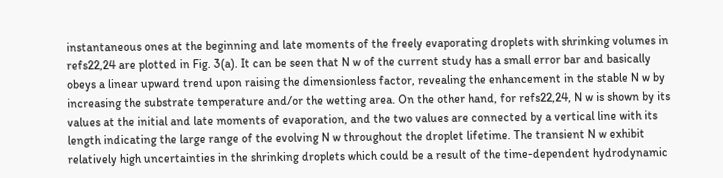instantaneous ones at the beginning and late moments of the freely evaporating droplets with shrinking volumes in refs22,24 are plotted in Fig. 3(a). It can be seen that N w of the current study has a small error bar and basically obeys a linear upward trend upon raising the dimensionless factor, revealing the enhancement in the stable N w by increasing the substrate temperature and/or the wetting area. On the other hand, for refs22,24, N w is shown by its values at the initial and late moments of evaporation, and the two values are connected by a vertical line with its length indicating the large range of the evolving N w throughout the droplet lifetime. The transient N w exhibit relatively high uncertainties in the shrinking droplets which could be a result of the time-dependent hydrodynamic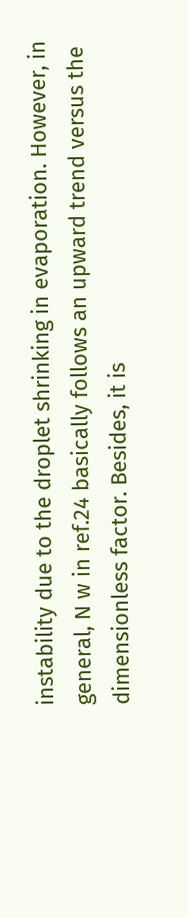instability due to the droplet shrinking in evaporation. However, in general, N w in ref.24 basically follows an upward trend versus the dimensionless factor. Besides, it is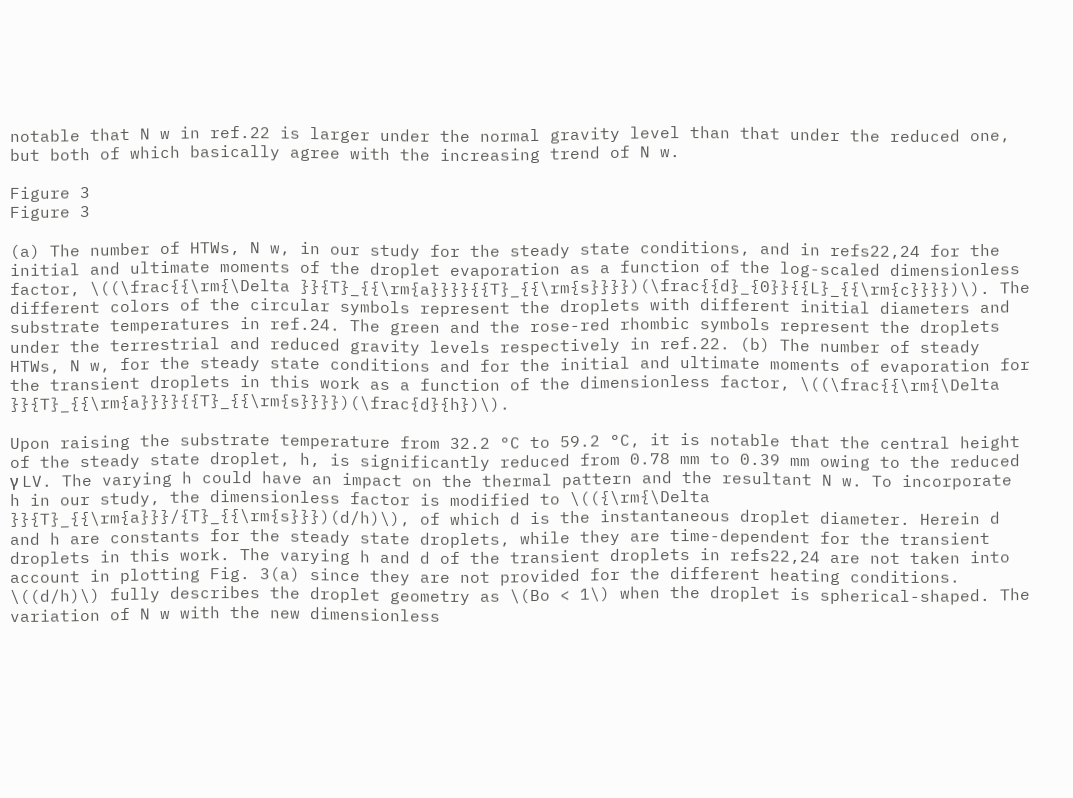notable that N w in ref.22 is larger under the normal gravity level than that under the reduced one, but both of which basically agree with the increasing trend of N w.

Figure 3
Figure 3

(a) The number of HTWs, N w, in our study for the steady state conditions, and in refs22,24 for the initial and ultimate moments of the droplet evaporation as a function of the log-scaled dimensionless factor, \((\frac{{\rm{\Delta }}{T}_{{\rm{a}}}}{{T}_{{\rm{s}}}})(\frac{{d}_{0}}{{L}_{{\rm{c}}}})\). The different colors of the circular symbols represent the droplets with different initial diameters and substrate temperatures in ref.24. The green and the rose-red rhombic symbols represent the droplets under the terrestrial and reduced gravity levels respectively in ref.22. (b) The number of steady HTWs, N w, for the steady state conditions and for the initial and ultimate moments of evaporation for the transient droplets in this work as a function of the dimensionless factor, \((\frac{{\rm{\Delta }}{T}_{{\rm{a}}}}{{T}_{{\rm{s}}}})(\frac{d}{h})\).

Upon raising the substrate temperature from 32.2 °C to 59.2 °C, it is notable that the central height of the steady state droplet, h, is significantly reduced from 0.78 mm to 0.39 mm owing to the reduced γ LV. The varying h could have an impact on the thermal pattern and the resultant N w. To incorporate h in our study, the dimensionless factor is modified to \(({\rm{\Delta }}{T}_{{\rm{a}}}/{T}_{{\rm{s}}})(d/h)\), of which d is the instantaneous droplet diameter. Herein d and h are constants for the steady state droplets, while they are time-dependent for the transient droplets in this work. The varying h and d of the transient droplets in refs22,24 are not taken into account in plotting Fig. 3(a) since they are not provided for the different heating conditions. \((d/h)\) fully describes the droplet geometry as \(Bo < 1\) when the droplet is spherical-shaped. The variation of N w with the new dimensionless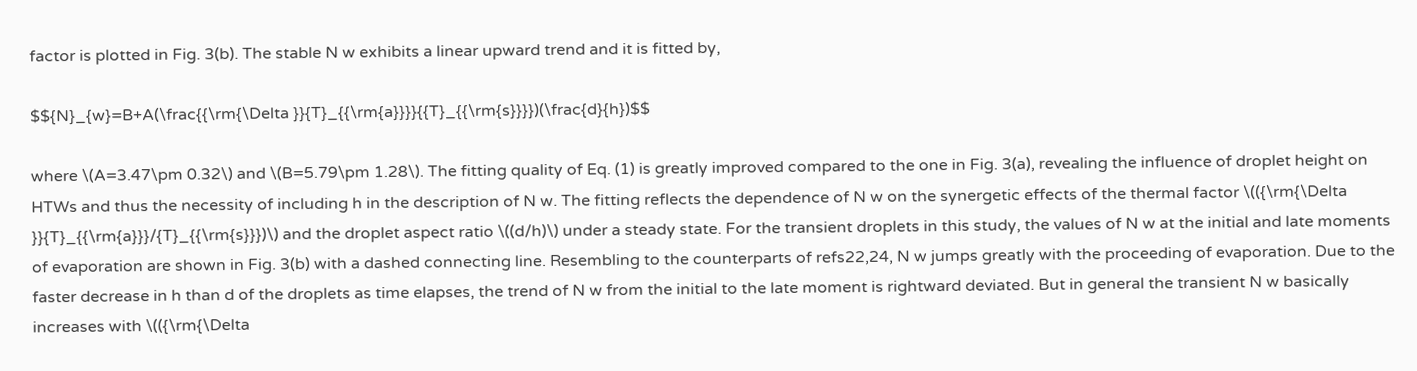factor is plotted in Fig. 3(b). The stable N w exhibits a linear upward trend and it is fitted by,

$${N}_{w}=B+A(\frac{{\rm{\Delta }}{T}_{{\rm{a}}}}{{T}_{{\rm{s}}}})(\frac{d}{h})$$

where \(A=3.47\pm 0.32\) and \(B=5.79\pm 1.28\). The fitting quality of Eq. (1) is greatly improved compared to the one in Fig. 3(a), revealing the influence of droplet height on HTWs and thus the necessity of including h in the description of N w. The fitting reflects the dependence of N w on the synergetic effects of the thermal factor \(({\rm{\Delta }}{T}_{{\rm{a}}}/{T}_{{\rm{s}}})\) and the droplet aspect ratio \((d/h)\) under a steady state. For the transient droplets in this study, the values of N w at the initial and late moments of evaporation are shown in Fig. 3(b) with a dashed connecting line. Resembling to the counterparts of refs22,24, N w jumps greatly with the proceeding of evaporation. Due to the faster decrease in h than d of the droplets as time elapses, the trend of N w from the initial to the late moment is rightward deviated. But in general the transient N w basically increases with \(({\rm{\Delta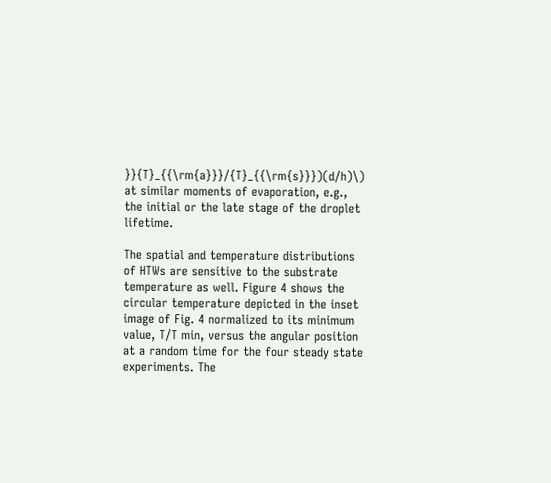}}{T}_{{\rm{a}}}/{T}_{{\rm{s}}})(d/h)\) at similar moments of evaporation, e.g., the initial or the late stage of the droplet lifetime.

The spatial and temperature distributions of HTWs are sensitive to the substrate temperature as well. Figure 4 shows the circular temperature depicted in the inset image of Fig. 4 normalized to its minimum value, T/T min, versus the angular position at a random time for the four steady state experiments. The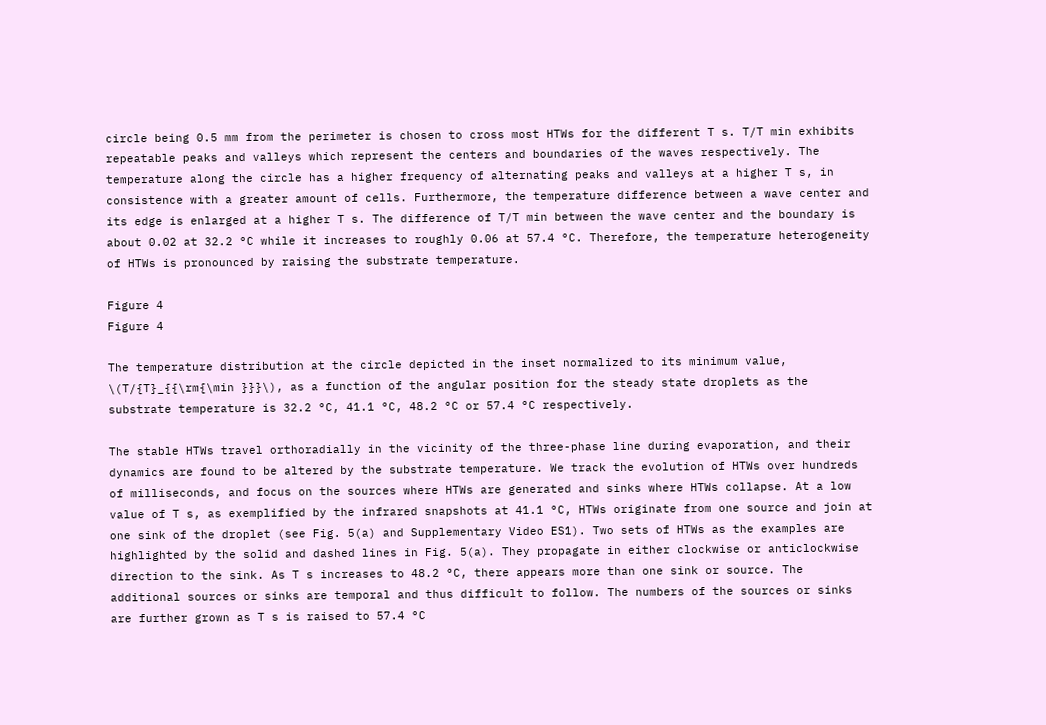circle being 0.5 mm from the perimeter is chosen to cross most HTWs for the different T s. T/T min exhibits repeatable peaks and valleys which represent the centers and boundaries of the waves respectively. The temperature along the circle has a higher frequency of alternating peaks and valleys at a higher T s, in consistence with a greater amount of cells. Furthermore, the temperature difference between a wave center and its edge is enlarged at a higher T s. The difference of T/T min between the wave center and the boundary is about 0.02 at 32.2 °C while it increases to roughly 0.06 at 57.4 °C. Therefore, the temperature heterogeneity of HTWs is pronounced by raising the substrate temperature.

Figure 4
Figure 4

The temperature distribution at the circle depicted in the inset normalized to its minimum value, \(T/{T}_{{\rm{\min }}}\), as a function of the angular position for the steady state droplets as the substrate temperature is 32.2 °C, 41.1 °C, 48.2 °C or 57.4 °C respectively.

The stable HTWs travel orthoradially in the vicinity of the three-phase line during evaporation, and their dynamics are found to be altered by the substrate temperature. We track the evolution of HTWs over hundreds of milliseconds, and focus on the sources where HTWs are generated and sinks where HTWs collapse. At a low value of T s, as exemplified by the infrared snapshots at 41.1 °C, HTWs originate from one source and join at one sink of the droplet (see Fig. 5(a) and Supplementary Video ES1). Two sets of HTWs as the examples are highlighted by the solid and dashed lines in Fig. 5(a). They propagate in either clockwise or anticlockwise direction to the sink. As T s increases to 48.2 °C, there appears more than one sink or source. The additional sources or sinks are temporal and thus difficult to follow. The numbers of the sources or sinks are further grown as T s is raised to 57.4 °C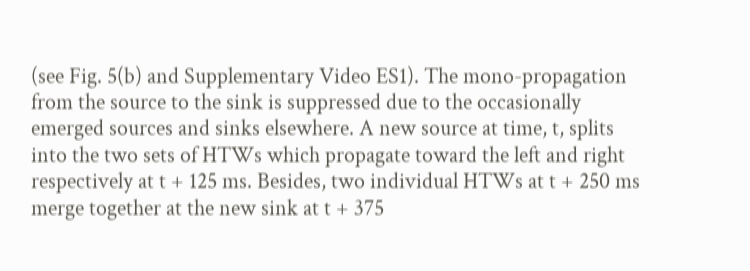(see Fig. 5(b) and Supplementary Video ES1). The mono-propagation from the source to the sink is suppressed due to the occasionally emerged sources and sinks elsewhere. A new source at time, t, splits into the two sets of HTWs which propagate toward the left and right respectively at t + 125 ms. Besides, two individual HTWs at t + 250 ms merge together at the new sink at t + 375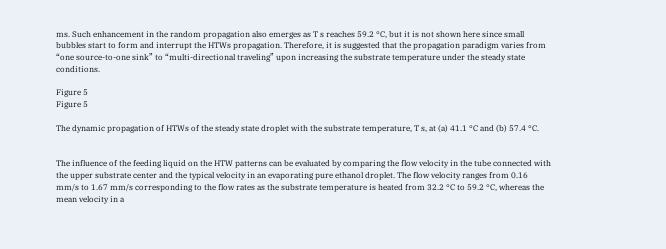ms. Such enhancement in the random propagation also emerges as T s reaches 59.2 °C, but it is not shown here since small bubbles start to form and interrupt the HTWs propagation. Therefore, it is suggested that the propagation paradigm varies from “one source-to-one sink” to “multi-directional traveling” upon increasing the substrate temperature under the steady state conditions.

Figure 5
Figure 5

The dynamic propagation of HTWs of the steady state droplet with the substrate temperature, T s, at (a) 41.1 °C and (b) 57.4 °C.


The influence of the feeding liquid on the HTW patterns can be evaluated by comparing the flow velocity in the tube connected with the upper substrate center and the typical velocity in an evaporating pure ethanol droplet. The flow velocity ranges from 0.16 mm/s to 1.67 mm/s corresponding to the flow rates as the substrate temperature is heated from 32.2 °C to 59.2 °C, whereas the mean velocity in a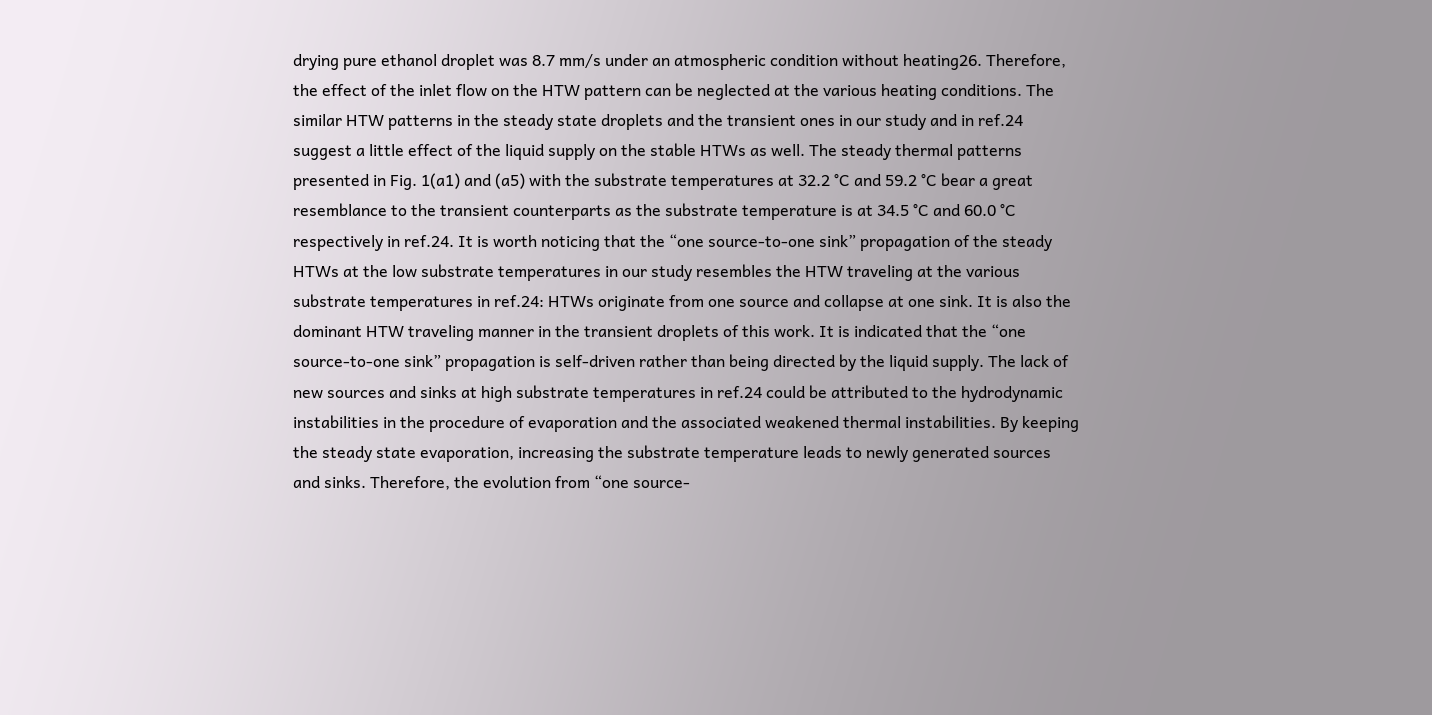drying pure ethanol droplet was 8.7 mm/s under an atmospheric condition without heating26. Therefore, the effect of the inlet flow on the HTW pattern can be neglected at the various heating conditions. The similar HTW patterns in the steady state droplets and the transient ones in our study and in ref.24 suggest a little effect of the liquid supply on the stable HTWs as well. The steady thermal patterns presented in Fig. 1(a1) and (a5) with the substrate temperatures at 32.2 °C and 59.2 °C bear a great resemblance to the transient counterparts as the substrate temperature is at 34.5 °C and 60.0 °C respectively in ref.24. It is worth noticing that the “one source-to-one sink” propagation of the steady HTWs at the low substrate temperatures in our study resembles the HTW traveling at the various substrate temperatures in ref.24: HTWs originate from one source and collapse at one sink. It is also the dominant HTW traveling manner in the transient droplets of this work. It is indicated that the “one source-to-one sink” propagation is self-driven rather than being directed by the liquid supply. The lack of new sources and sinks at high substrate temperatures in ref.24 could be attributed to the hydrodynamic instabilities in the procedure of evaporation and the associated weakened thermal instabilities. By keeping the steady state evaporation, increasing the substrate temperature leads to newly generated sources and sinks. Therefore, the evolution from “one source-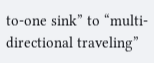to-one sink” to “multi-directional traveling”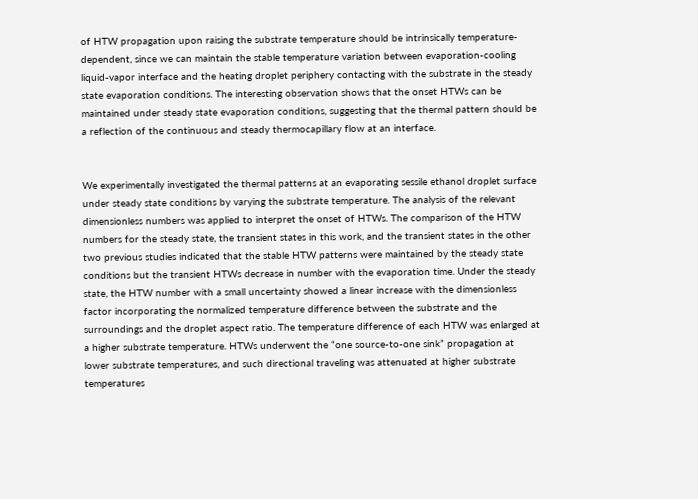of HTW propagation upon raising the substrate temperature should be intrinsically temperature-dependent, since we can maintain the stable temperature variation between evaporation-cooling liquid-vapor interface and the heating droplet periphery contacting with the substrate in the steady state evaporation conditions. The interesting observation shows that the onset HTWs can be maintained under steady state evaporation conditions, suggesting that the thermal pattern should be a reflection of the continuous and steady thermocapillary flow at an interface.


We experimentally investigated the thermal patterns at an evaporating sessile ethanol droplet surface under steady state conditions by varying the substrate temperature. The analysis of the relevant dimensionless numbers was applied to interpret the onset of HTWs. The comparison of the HTW numbers for the steady state, the transient states in this work, and the transient states in the other two previous studies indicated that the stable HTW patterns were maintained by the steady state conditions but the transient HTWs decrease in number with the evaporation time. Under the steady state, the HTW number with a small uncertainty showed a linear increase with the dimensionless factor incorporating the normalized temperature difference between the substrate and the surroundings and the droplet aspect ratio. The temperature difference of each HTW was enlarged at a higher substrate temperature. HTWs underwent the “one source-to-one sink” propagation at lower substrate temperatures, and such directional traveling was attenuated at higher substrate temperatures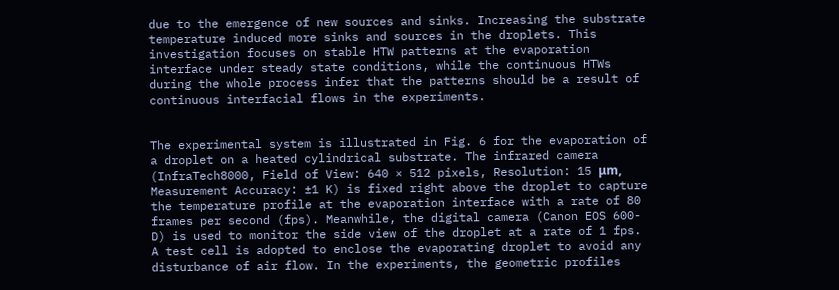due to the emergence of new sources and sinks. Increasing the substrate temperature induced more sinks and sources in the droplets. This investigation focuses on stable HTW patterns at the evaporation interface under steady state conditions, while the continuous HTWs during the whole process infer that the patterns should be a result of continuous interfacial flows in the experiments.


The experimental system is illustrated in Fig. 6 for the evaporation of a droplet on a heated cylindrical substrate. The infrared camera (InfraTech8000, Field of View: 640 × 512 pixels, Resolution: 15 μm, Measurement Accuracy: ±1 K) is fixed right above the droplet to capture the temperature profile at the evaporation interface with a rate of 80 frames per second (fps). Meanwhile, the digital camera (Canon EOS 600-D) is used to monitor the side view of the droplet at a rate of 1 fps. A test cell is adopted to enclose the evaporating droplet to avoid any disturbance of air flow. In the experiments, the geometric profiles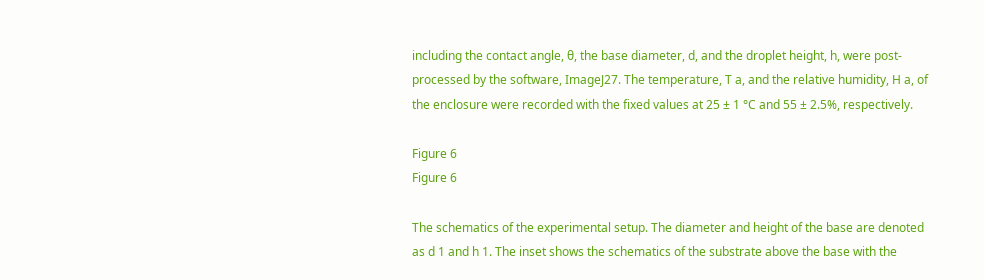including the contact angle, θ, the base diameter, d, and the droplet height, h, were post-processed by the software, ImageJ27. The temperature, T a, and the relative humidity, H a, of the enclosure were recorded with the fixed values at 25 ± 1 °C and 55 ± 2.5%, respectively.

Figure 6
Figure 6

The schematics of the experimental setup. The diameter and height of the base are denoted as d 1 and h 1. The inset shows the schematics of the substrate above the base with the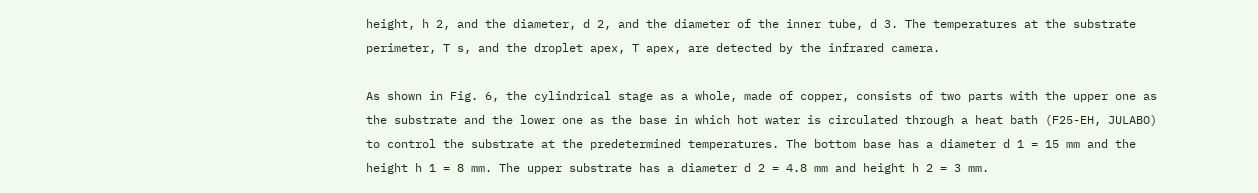height, h 2, and the diameter, d 2, and the diameter of the inner tube, d 3. The temperatures at the substrate perimeter, T s, and the droplet apex, T apex, are detected by the infrared camera.

As shown in Fig. 6, the cylindrical stage as a whole, made of copper, consists of two parts with the upper one as the substrate and the lower one as the base in which hot water is circulated through a heat bath (F25-EH, JULABO) to control the substrate at the predetermined temperatures. The bottom base has a diameter d 1 = 15 mm and the height h 1 = 8 mm. The upper substrate has a diameter d 2 = 4.8 mm and height h 2 = 3 mm.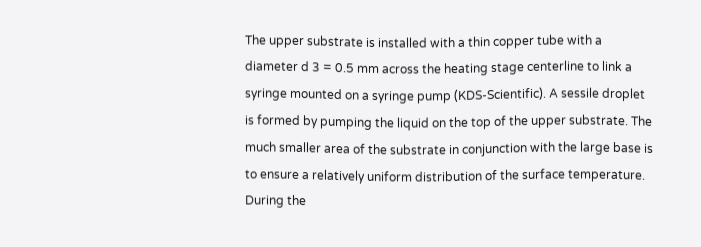The upper substrate is installed with a thin copper tube with a diameter d 3 = 0.5 mm across the heating stage centerline to link a syringe mounted on a syringe pump (KDS-Scientific). A sessile droplet is formed by pumping the liquid on the top of the upper substrate. The much smaller area of the substrate in conjunction with the large base is to ensure a relatively uniform distribution of the surface temperature. During the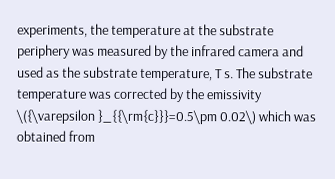experiments, the temperature at the substrate periphery was measured by the infrared camera and used as the substrate temperature, T s. The substrate temperature was corrected by the emissivity \({\varepsilon }_{{\rm{c}}}=0.5\pm 0.02\) which was obtained from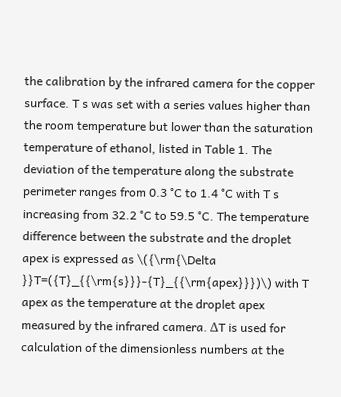the calibration by the infrared camera for the copper surface. T s was set with a series values higher than the room temperature but lower than the saturation temperature of ethanol, listed in Table 1. The deviation of the temperature along the substrate perimeter ranges from 0.3 °C to 1.4 °C with T s increasing from 32.2 °C to 59.5 °C. The temperature difference between the substrate and the droplet apex is expressed as \({\rm{\Delta }}T=({T}_{{\rm{s}}}-{T}_{{\rm{apex}}})\) with T apex as the temperature at the droplet apex measured by the infrared camera. ΔT is used for calculation of the dimensionless numbers at the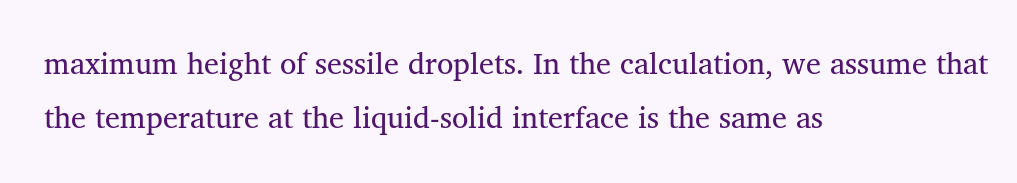maximum height of sessile droplets. In the calculation, we assume that the temperature at the liquid-solid interface is the same as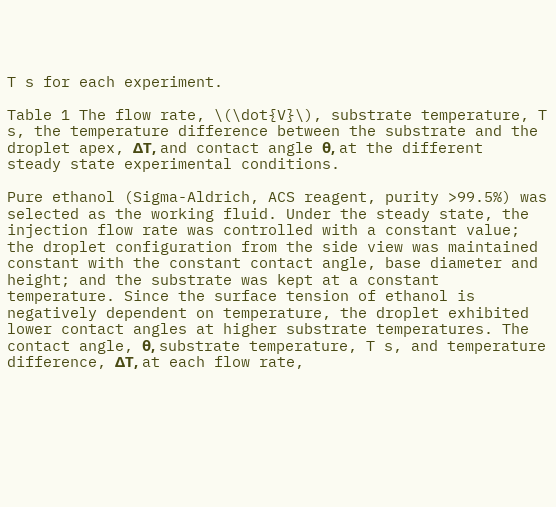T s for each experiment.

Table 1 The flow rate, \(\dot{V}\), substrate temperature, T s, the temperature difference between the substrate and the droplet apex, ΔT, and contact angle θ, at the different steady state experimental conditions.

Pure ethanol (Sigma-Aldrich, ACS reagent, purity >99.5%) was selected as the working fluid. Under the steady state, the injection flow rate was controlled with a constant value; the droplet configuration from the side view was maintained constant with the constant contact angle, base diameter and height; and the substrate was kept at a constant temperature. Since the surface tension of ethanol is negatively dependent on temperature, the droplet exhibited lower contact angles at higher substrate temperatures. The contact angle, θ, substrate temperature, T s, and temperature difference, ΔT, at each flow rate,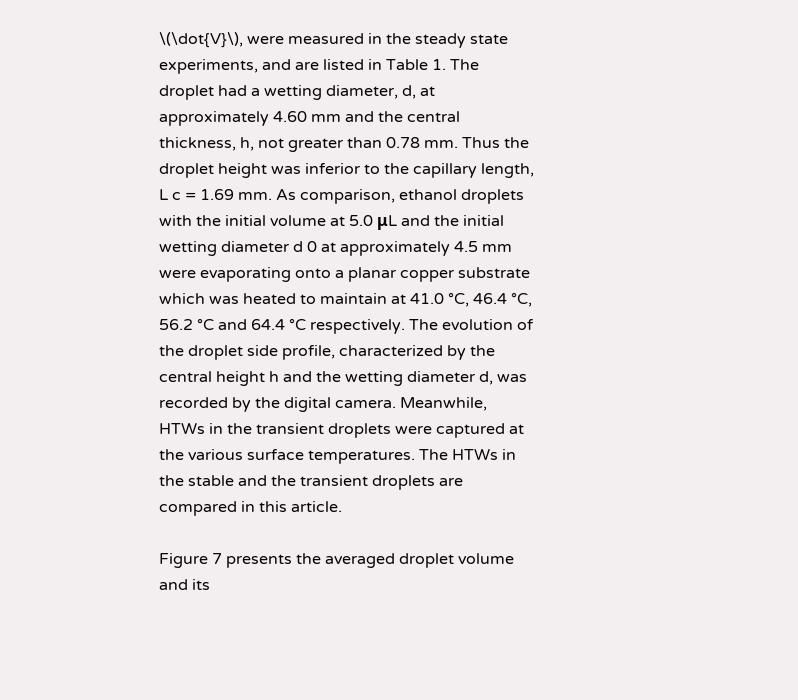\(\dot{V}\), were measured in the steady state experiments, and are listed in Table 1. The droplet had a wetting diameter, d, at approximately 4.60 mm and the central thickness, h, not greater than 0.78 mm. Thus the droplet height was inferior to the capillary length, L c = 1.69 mm. As comparison, ethanol droplets with the initial volume at 5.0 μL and the initial wetting diameter d 0 at approximately 4.5 mm were evaporating onto a planar copper substrate which was heated to maintain at 41.0 °C, 46.4 °C, 56.2 °C and 64.4 °C respectively. The evolution of the droplet side profile, characterized by the central height h and the wetting diameter d, was recorded by the digital camera. Meanwhile, HTWs in the transient droplets were captured at the various surface temperatures. The HTWs in the stable and the transient droplets are compared in this article.

Figure 7 presents the averaged droplet volume and its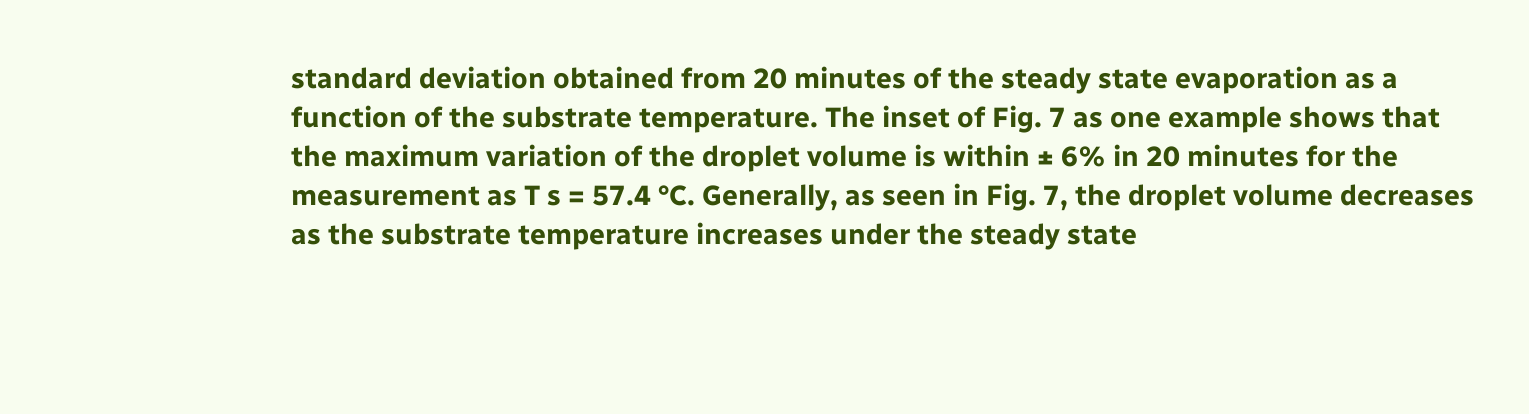standard deviation obtained from 20 minutes of the steady state evaporation as a function of the substrate temperature. The inset of Fig. 7 as one example shows that the maximum variation of the droplet volume is within ± 6% in 20 minutes for the measurement as T s = 57.4 °C. Generally, as seen in Fig. 7, the droplet volume decreases as the substrate temperature increases under the steady state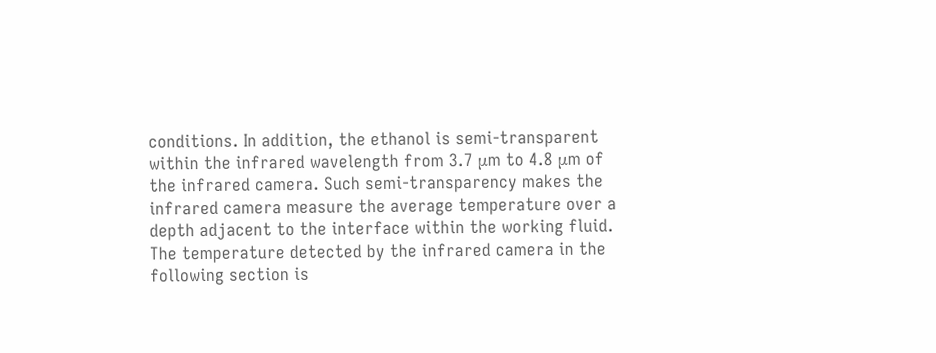conditions. In addition, the ethanol is semi-transparent within the infrared wavelength from 3.7 μm to 4.8 μm of the infrared camera. Such semi-transparency makes the infrared camera measure the average temperature over a depth adjacent to the interface within the working fluid. The temperature detected by the infrared camera in the following section is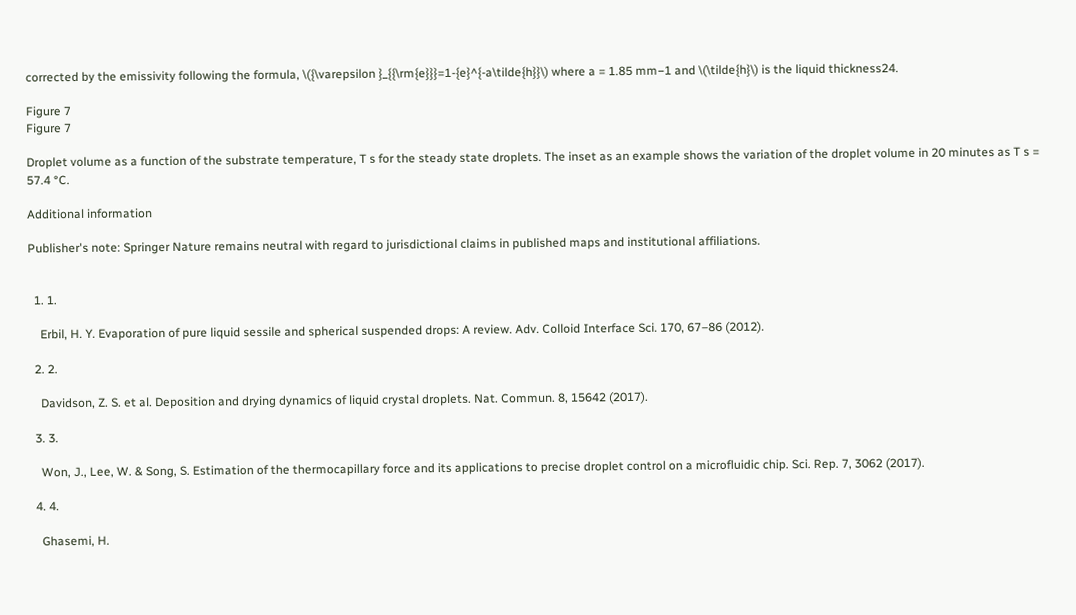corrected by the emissivity following the formula, \({\varepsilon }_{{\rm{e}}}=1-{e}^{-a\tilde{h}}\) where a = 1.85 mm−1 and \(\tilde{h}\) is the liquid thickness24.

Figure 7
Figure 7

Droplet volume as a function of the substrate temperature, T s for the steady state droplets. The inset as an example shows the variation of the droplet volume in 20 minutes as T s = 57.4 °C.

Additional information

Publisher's note: Springer Nature remains neutral with regard to jurisdictional claims in published maps and institutional affiliations.


  1. 1.

    Erbil, H. Y. Evaporation of pure liquid sessile and spherical suspended drops: A review. Adv. Colloid Interface Sci. 170, 67–86 (2012).

  2. 2.

    Davidson, Z. S. et al. Deposition and drying dynamics of liquid crystal droplets. Nat. Commun. 8, 15642 (2017).

  3. 3.

    Won, J., Lee, W. & Song, S. Estimation of the thermocapillary force and its applications to precise droplet control on a microfluidic chip. Sci. Rep. 7, 3062 (2017).

  4. 4.

    Ghasemi, H.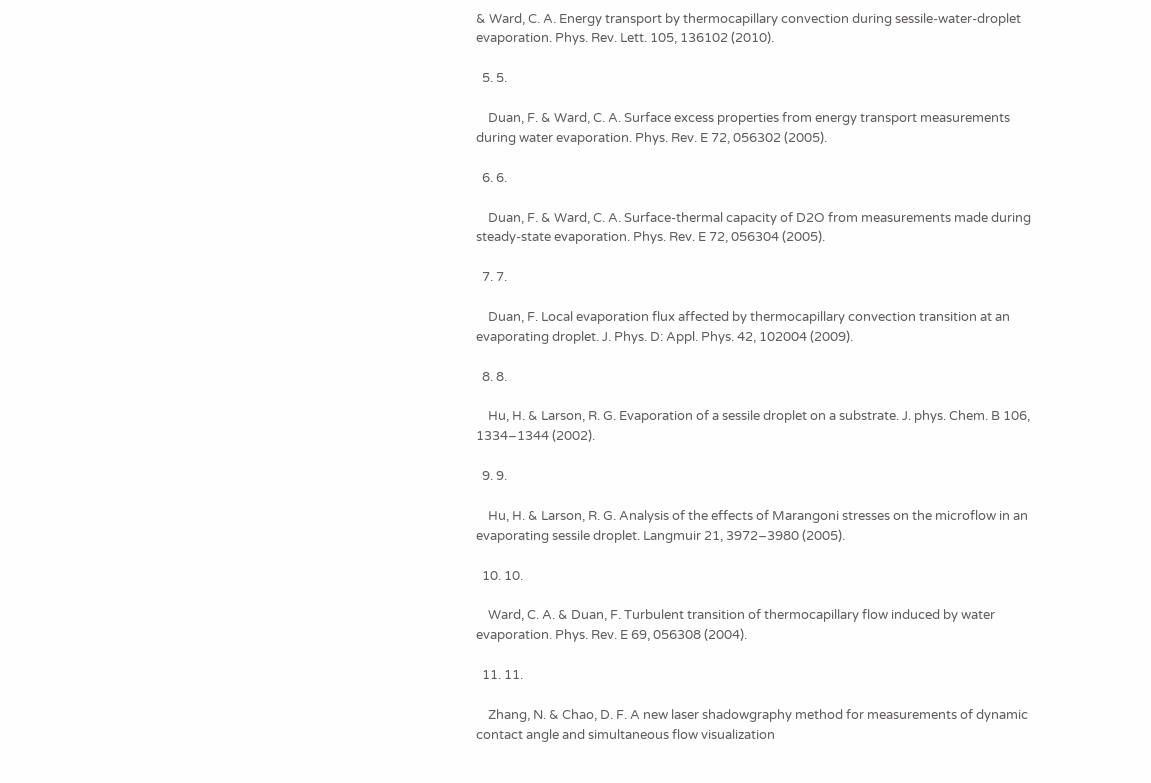& Ward, C. A. Energy transport by thermocapillary convection during sessile-water-droplet evaporation. Phys. Rev. Lett. 105, 136102 (2010).

  5. 5.

    Duan, F. & Ward, C. A. Surface excess properties from energy transport measurements during water evaporation. Phys. Rev. E 72, 056302 (2005).

  6. 6.

    Duan, F. & Ward, C. A. Surface-thermal capacity of D2O from measurements made during steady-state evaporation. Phys. Rev. E 72, 056304 (2005).

  7. 7.

    Duan, F. Local evaporation flux affected by thermocapillary convection transition at an evaporating droplet. J. Phys. D: Appl. Phys. 42, 102004 (2009).

  8. 8.

    Hu, H. & Larson, R. G. Evaporation of a sessile droplet on a substrate. J. phys. Chem. B 106, 1334–1344 (2002).

  9. 9.

    Hu, H. & Larson, R. G. Analysis of the effects of Marangoni stresses on the microflow in an evaporating sessile droplet. Langmuir 21, 3972–3980 (2005).

  10. 10.

    Ward, C. A. & Duan, F. Turbulent transition of thermocapillary flow induced by water evaporation. Phys. Rev. E 69, 056308 (2004).

  11. 11.

    Zhang, N. & Chao, D. F. A new laser shadowgraphy method for measurements of dynamic contact angle and simultaneous flow visualization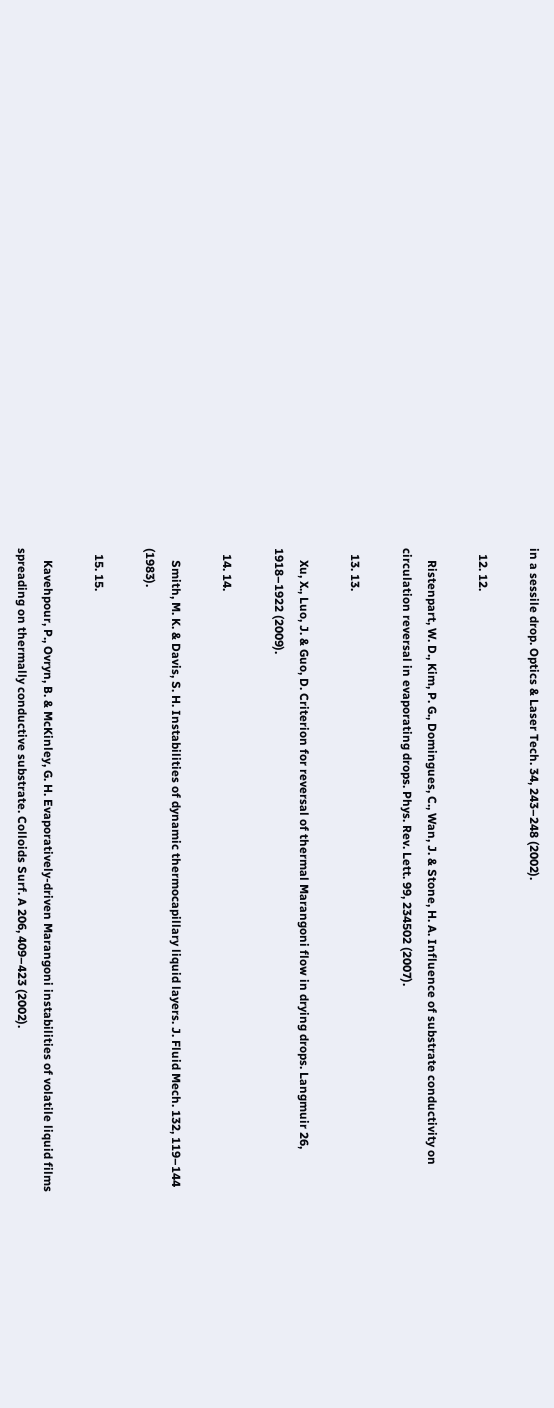in a sessile drop. Optics & Laser Tech. 34, 243–248 (2002).

  12. 12.

    Ristenpart, W. D., Kim, P. G., Domingues, C., Wan, J. & Stone, H. A. Influence of substrate conductivity on circulation reversal in evaporating drops. Phys. Rev. Lett. 99, 234502 (2007).

  13. 13.

    Xu, X., Luo, J. & Guo, D. Criterion for reversal of thermal Marangoni flow in drying drops. Langmuir 26, 1918–1922 (2009).

  14. 14.

    Smith, M. K. & Davis, S. H. Instabilities of dynamic thermocapillary liquid layers. J. Fluid Mech. 132, 119–144 (1983).

  15. 15.

    Kavehpour, P., Ovryn, B. & McKinley, G. H. Evaporatively-driven Marangoni instabilities of volatile liquid films spreading on thermally conductive substrate. Colloids Surf. A 206, 409–423 (2002).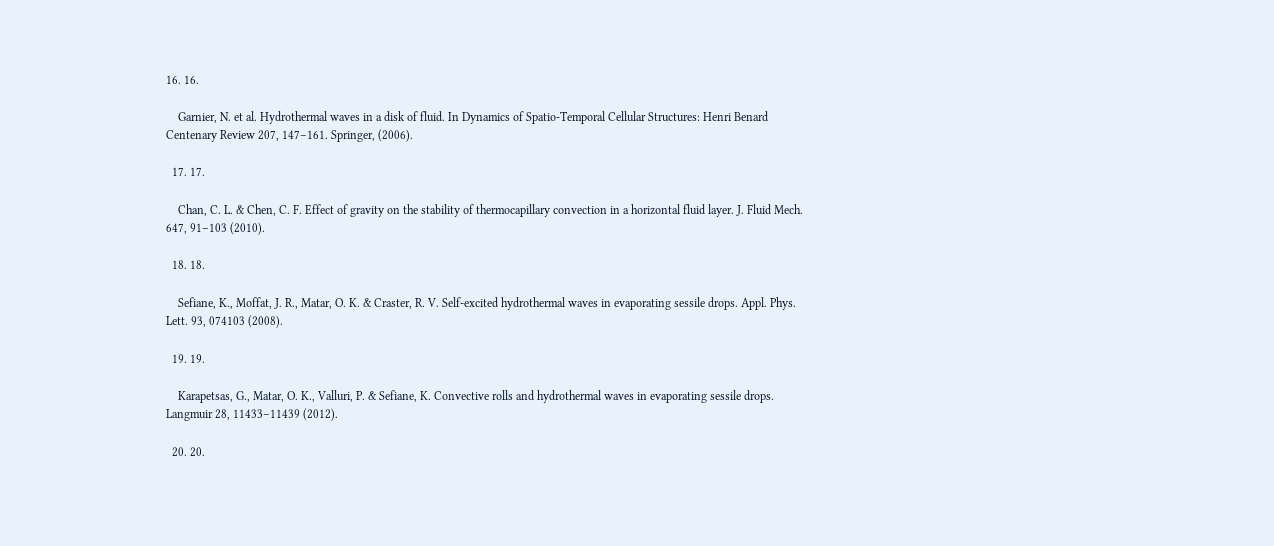16. 16.

    Garnier, N. et al. Hydrothermal waves in a disk of fluid. In Dynamics of Spatio-Temporal Cellular Structures: Henri Benard Centenary Review 207, 147–161. Springer, (2006).

  17. 17.

    Chan, C. L. & Chen, C. F. Effect of gravity on the stability of thermocapillary convection in a horizontal fluid layer. J. Fluid Mech. 647, 91–103 (2010).

  18. 18.

    Sefiane, K., Moffat, J. R., Matar, O. K. & Craster, R. V. Self-excited hydrothermal waves in evaporating sessile drops. Appl. Phys. Lett. 93, 074103 (2008).

  19. 19.

    Karapetsas, G., Matar, O. K., Valluri, P. & Sefiane, K. Convective rolls and hydrothermal waves in evaporating sessile drops. Langmuir 28, 11433–11439 (2012).

  20. 20.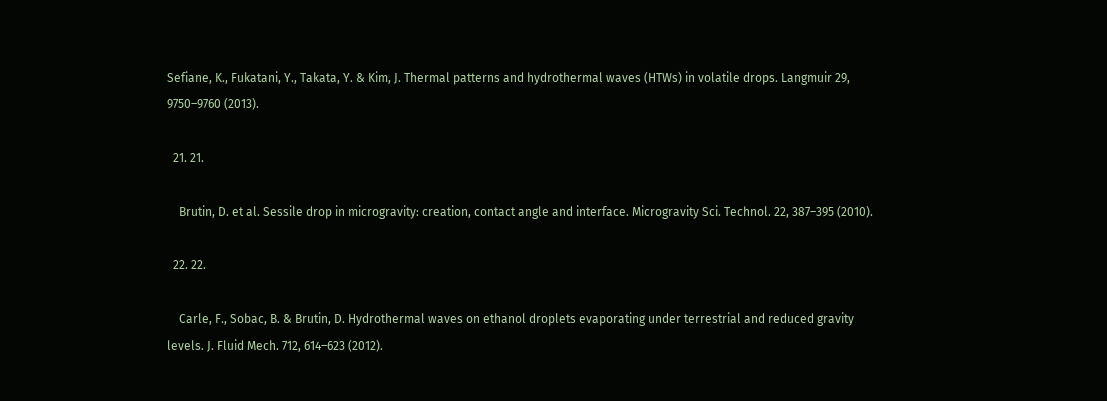Sefiane, K., Fukatani, Y., Takata, Y. & Kim, J. Thermal patterns and hydrothermal waves (HTWs) in volatile drops. Langmuir 29, 9750–9760 (2013).

  21. 21.

    Brutin, D. et al. Sessile drop in microgravity: creation, contact angle and interface. Microgravity Sci. Technol. 22, 387–395 (2010).

  22. 22.

    Carle, F., Sobac, B. & Brutin, D. Hydrothermal waves on ethanol droplets evaporating under terrestrial and reduced gravity levels. J. Fluid Mech. 712, 614–623 (2012).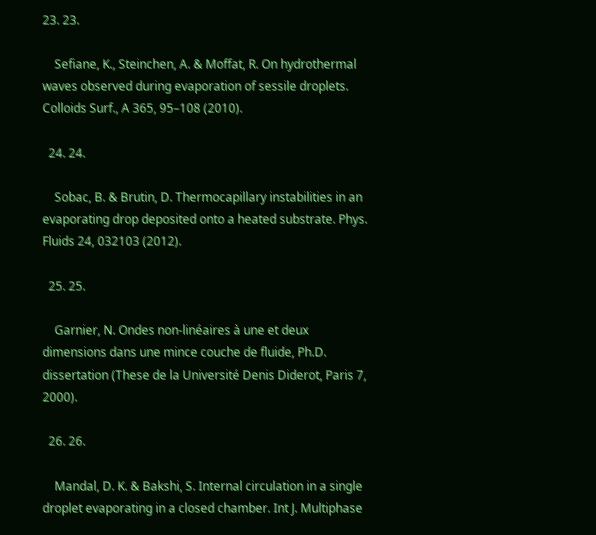23. 23.

    Sefiane, K., Steinchen, A. & Moffat, R. On hydrothermal waves observed during evaporation of sessile droplets. Colloids Surf., A 365, 95–108 (2010).

  24. 24.

    Sobac, B. & Brutin, D. Thermocapillary instabilities in an evaporating drop deposited onto a heated substrate. Phys. Fluids 24, 032103 (2012).

  25. 25.

    Garnier, N. Ondes non-linéaires à une et deux dimensions dans une mince couche de fluide, Ph.D. dissertation (These de la Université Denis Diderot, Paris 7, 2000).

  26. 26.

    Mandal, D. K. & Bakshi, S. Internal circulation in a single droplet evaporating in a closed chamber. Int J. Multiphase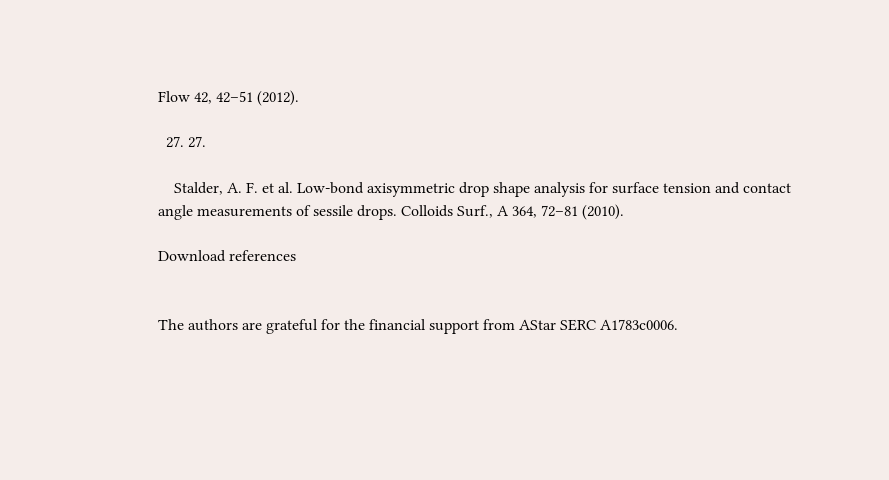Flow 42, 42–51 (2012).

  27. 27.

    Stalder, A. F. et al. Low-bond axisymmetric drop shape analysis for surface tension and contact angle measurements of sessile drops. Colloids Surf., A 364, 72–81 (2010).

Download references


The authors are grateful for the financial support from AStar SERC A1783c0006.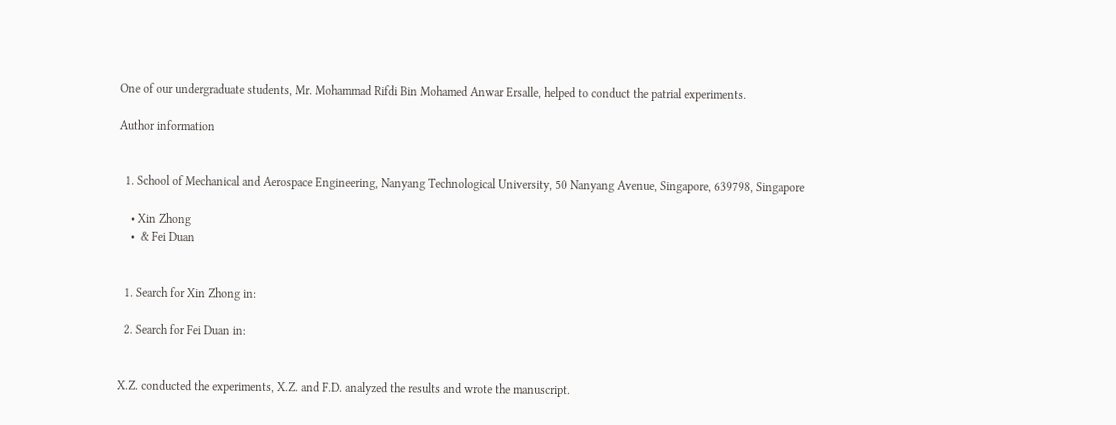One of our undergraduate students, Mr. Mohammad Rifdi Bin Mohamed Anwar Ersalle, helped to conduct the patrial experiments.

Author information


  1. School of Mechanical and Aerospace Engineering, Nanyang Technological University, 50 Nanyang Avenue, Singapore, 639798, Singapore

    • Xin Zhong
    •  & Fei Duan


  1. Search for Xin Zhong in:

  2. Search for Fei Duan in:


X.Z. conducted the experiments, X.Z. and F.D. analyzed the results and wrote the manuscript.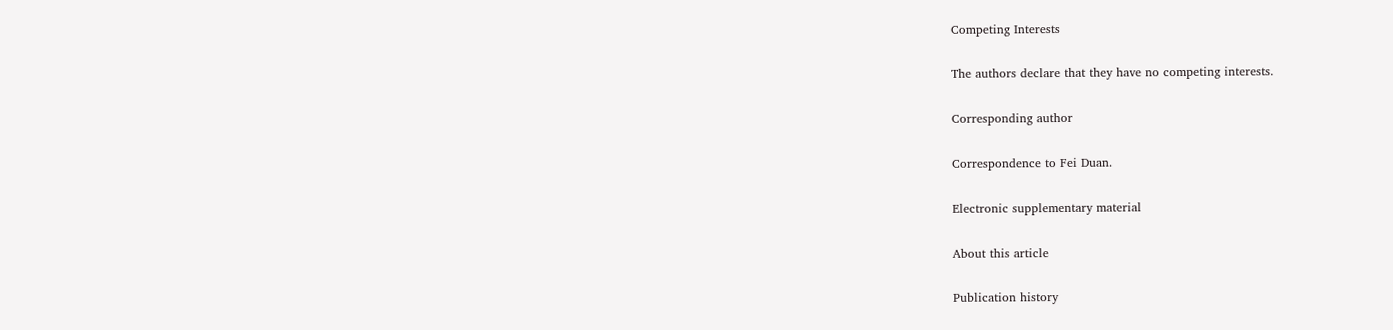Competing Interests

The authors declare that they have no competing interests.

Corresponding author

Correspondence to Fei Duan.

Electronic supplementary material

About this article

Publication history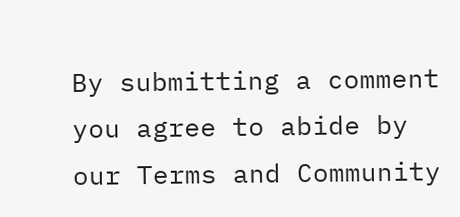By submitting a comment you agree to abide by our Terms and Community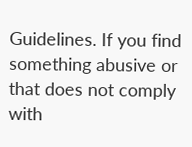Guidelines. If you find something abusive or that does not comply with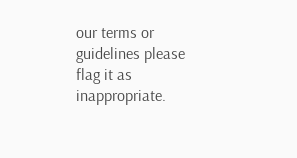our terms or guidelines please flag it as inappropriate.